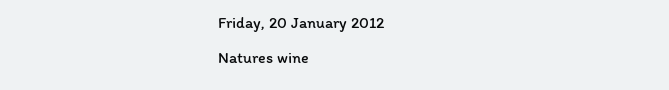Friday, 20 January 2012

Natures wine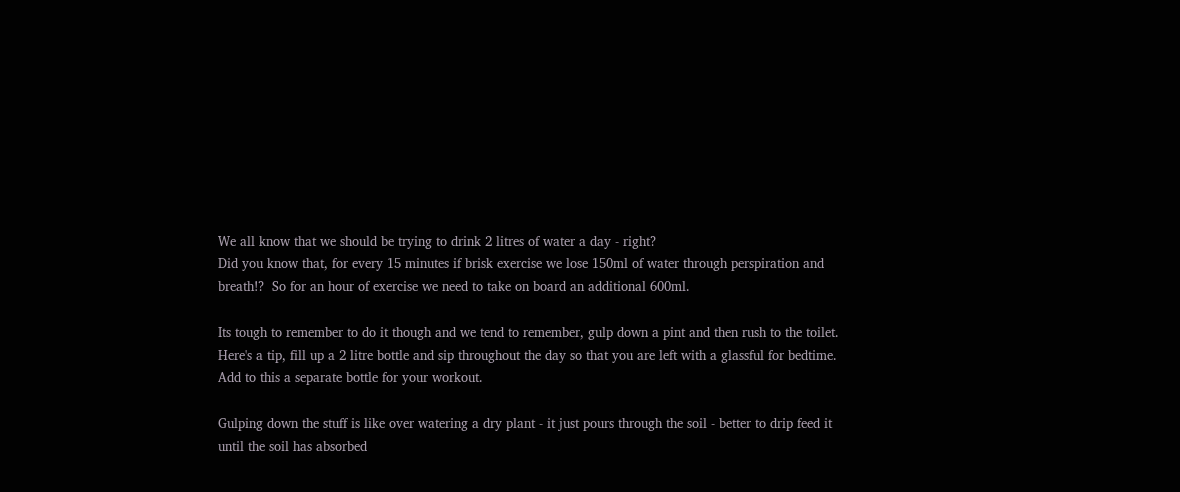We all know that we should be trying to drink 2 litres of water a day - right?
Did you know that, for every 15 minutes if brisk exercise we lose 150ml of water through perspiration and breath!?  So for an hour of exercise we need to take on board an additional 600ml.

Its tough to remember to do it though and we tend to remember, gulp down a pint and then rush to the toilet.
Here's a tip, fill up a 2 litre bottle and sip throughout the day so that you are left with a glassful for bedtime.  Add to this a separate bottle for your workout.

Gulping down the stuff is like over watering a dry plant - it just pours through the soil - better to drip feed it until the soil has absorbed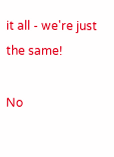it all - we're just the same!

No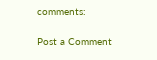comments:

Post a Comment